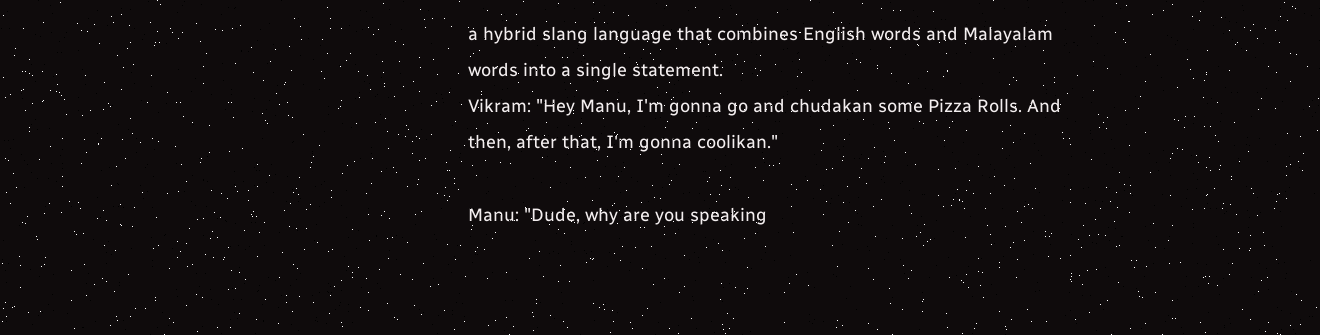a hybrid slang language that combines English words and Malayalam words into a single statement.
Vikram: "Hey Manu, I'm gonna go and chudakan some Pizza Rolls. And then, after that, I'm gonna coolikan."

Manu: "Dude, why are you speaking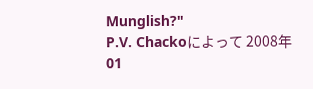Munglish?"
P.V. Chackoによって 2008年01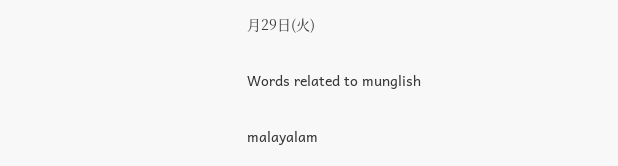月29日(火)

Words related to munglish

malayalam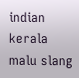indian kerala malu slang